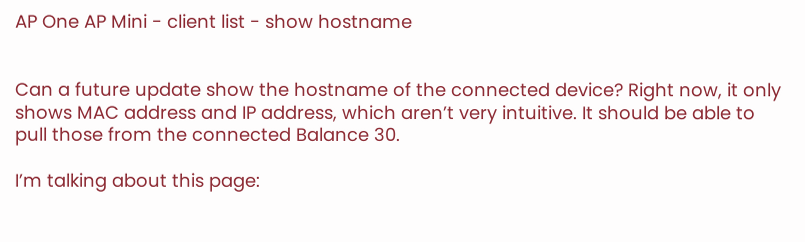AP One AP Mini - client list - show hostname


Can a future update show the hostname of the connected device? Right now, it only shows MAC address and IP address, which aren’t very intuitive. It should be able to pull those from the connected Balance 30.

I’m talking about this page: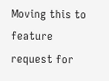Moving this to feature request for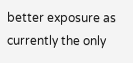better exposure as currently the only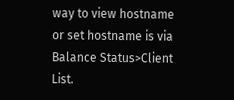way to view hostname or set hostname is via Balance Status>Client List.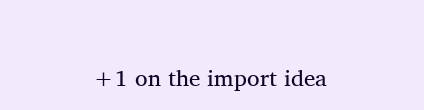+1 on the import idea